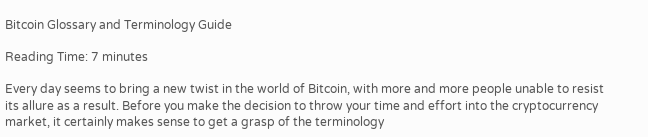Bitcoin Glossary and Terminology Guide

Reading Time: 7 minutes

Every day seems to bring a new twist in the world of Bitcoin, with more and more people unable to resist its allure as a result. Before you make the decision to throw your time and effort into the cryptocurrency market, it certainly makes sense to get a grasp of the terminology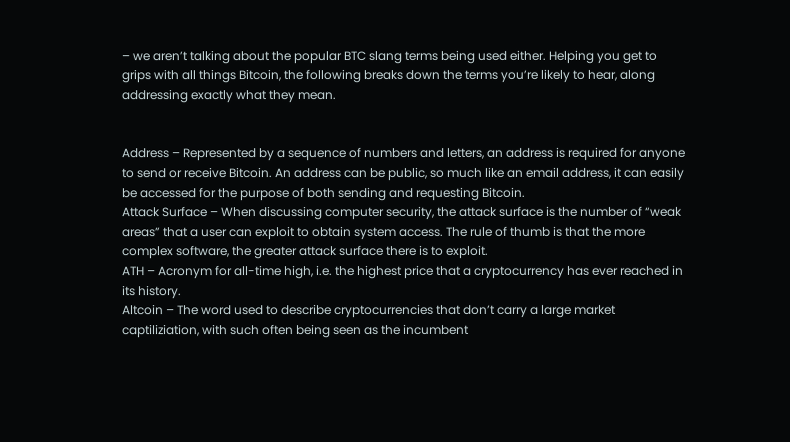– we aren’t talking about the popular BTC slang terms being used either. Helping you get to grips with all things Bitcoin, the following breaks down the terms you’re likely to hear, along addressing exactly what they mean.


Address – Represented by a sequence of numbers and letters, an address is required for anyone to send or receive Bitcoin. An address can be public, so much like an email address, it can easily be accessed for the purpose of both sending and requesting Bitcoin.
Attack Surface – When discussing computer security, the attack surface is the number of “weak areas” that a user can exploit to obtain system access. The rule of thumb is that the more complex software, the greater attack surface there is to exploit.
ATH – Acronym for all-time high, i.e. the highest price that a cryptocurrency has ever reached in its history.
Altcoin – The word used to describe cryptocurrencies that don’t carry a large market captiliziation, with such often being seen as the incumbent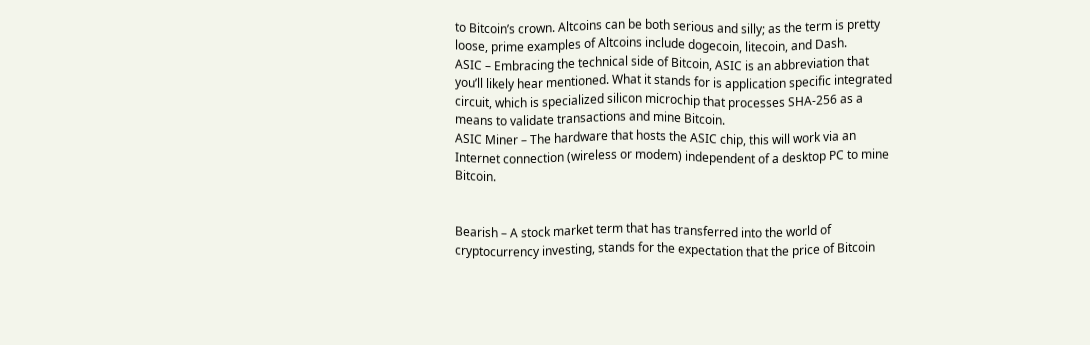to Bitcoin’s crown. Altcoins can be both serious and silly; as the term is pretty loose, prime examples of Altcoins include dogecoin, litecoin, and Dash.
ASIC – Embracing the technical side of Bitcoin, ASIC is an abbreviation that you’ll likely hear mentioned. What it stands for is application specific integrated circuit, which is specialized silicon microchip that processes SHA-256 as a means to validate transactions and mine Bitcoin.
ASIC Miner – The hardware that hosts the ASIC chip, this will work via an Internet connection (wireless or modem) independent of a desktop PC to mine Bitcoin.


Bearish – A stock market term that has transferred into the world of cryptocurrency investing, stands for the expectation that the price of Bitcoin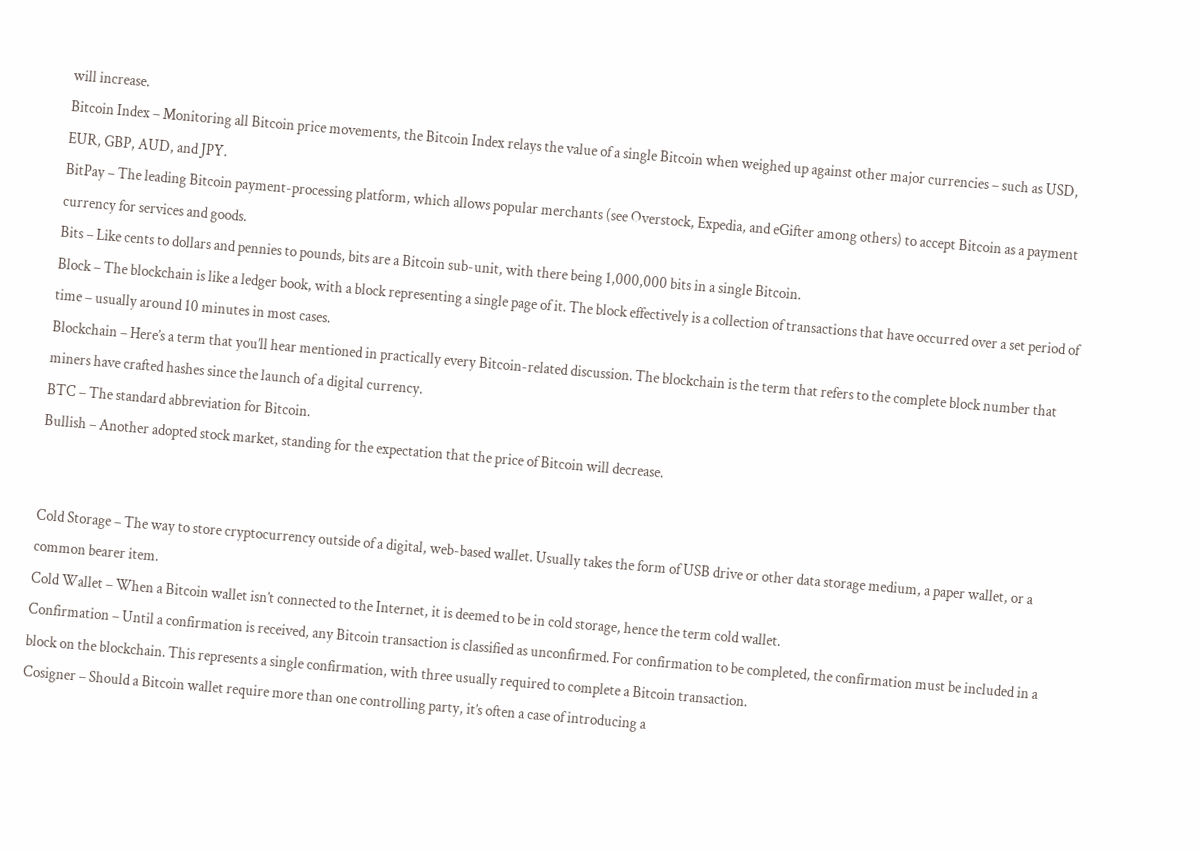will increase.
Bitcoin Index – Monitoring all Bitcoin price movements, the Bitcoin Index relays the value of a single Bitcoin when weighed up against other major currencies – such as USD, EUR, GBP, AUD, and JPY.
BitPay – The leading Bitcoin payment-processing platform, which allows popular merchants (see Overstock, Expedia, and eGifter among others) to accept Bitcoin as a payment currency for services and goods.
Bits – Like cents to dollars and pennies to pounds, bits are a Bitcoin sub-unit, with there being 1,000,000 bits in a single Bitcoin.
Block – The blockchain is like a ledger book, with a block representing a single page of it. The block effectively is a collection of transactions that have occurred over a set period of time – usually around 10 minutes in most cases.
Blockchain – Here’s a term that you’ll hear mentioned in practically every Bitcoin-related discussion. The blockchain is the term that refers to the complete block number that miners have crafted hashes since the launch of a digital currency.
BTC – The standard abbreviation for Bitcoin.
Bullish – Another adopted stock market, standing for the expectation that the price of Bitcoin will decrease.


Cold Storage – The way to store cryptocurrency outside of a digital, web-based wallet. Usually takes the form of USB drive or other data storage medium, a paper wallet, or a common bearer item.
Cold Wallet – When a Bitcoin wallet isn’t connected to the Internet, it is deemed to be in cold storage, hence the term cold wallet.
Confirmation – Until a confirmation is received, any Bitcoin transaction is classified as unconfirmed. For confirmation to be completed, the confirmation must be included in a block on the blockchain. This represents a single confirmation, with three usually required to complete a Bitcoin transaction.
Cosigner – Should a Bitcoin wallet require more than one controlling party, it’s often a case of introducing a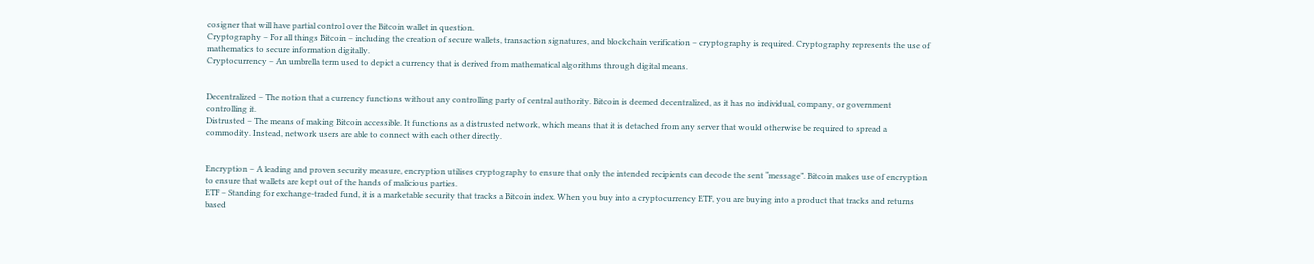cosigner that will have partial control over the Bitcoin wallet in question.
Cryptography – For all things Bitcoin – including the creation of secure wallets, transaction signatures, and blockchain verification – cryptography is required. Cryptography represents the use of mathematics to secure information digitally.
Cryptocurrency – An umbrella term used to depict a currency that is derived from mathematical algorithms through digital means.


Decentralized – The notion that a currency functions without any controlling party of central authority. Bitcoin is deemed decentralized, as it has no individual, company, or government controlling it.
Distrusted – The means of making Bitcoin accessible. It functions as a distrusted network, which means that it is detached from any server that would otherwise be required to spread a commodity. Instead, network users are able to connect with each other directly.


Encryption – A leading and proven security measure, encryption utilises cryptography to ensure that only the intended recipients can decode the sent “message”. Bitcoin makes use of encryption to ensure that wallets are kept out of the hands of malicious parties.
ETF – Standing for exchange-traded fund, it is a marketable security that tracks a Bitcoin index. When you buy into a cryptocurrency ETF, you are buying into a product that tracks and returns based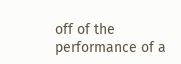off of the performance of a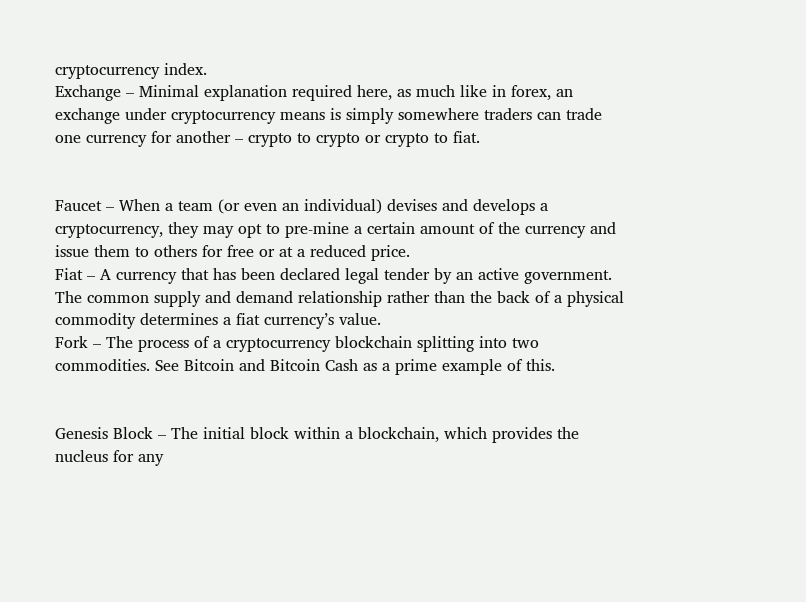cryptocurrency index.
Exchange – Minimal explanation required here, as much like in forex, an exchange under cryptocurrency means is simply somewhere traders can trade one currency for another – crypto to crypto or crypto to fiat.


Faucet – When a team (or even an individual) devises and develops a cryptocurrency, they may opt to pre-mine a certain amount of the currency and issue them to others for free or at a reduced price.
Fiat – A currency that has been declared legal tender by an active government. The common supply and demand relationship rather than the back of a physical commodity determines a fiat currency’s value.
Fork – The process of a cryptocurrency blockchain splitting into two commodities. See Bitcoin and Bitcoin Cash as a prime example of this.


Genesis Block – The initial block within a blockchain, which provides the nucleus for any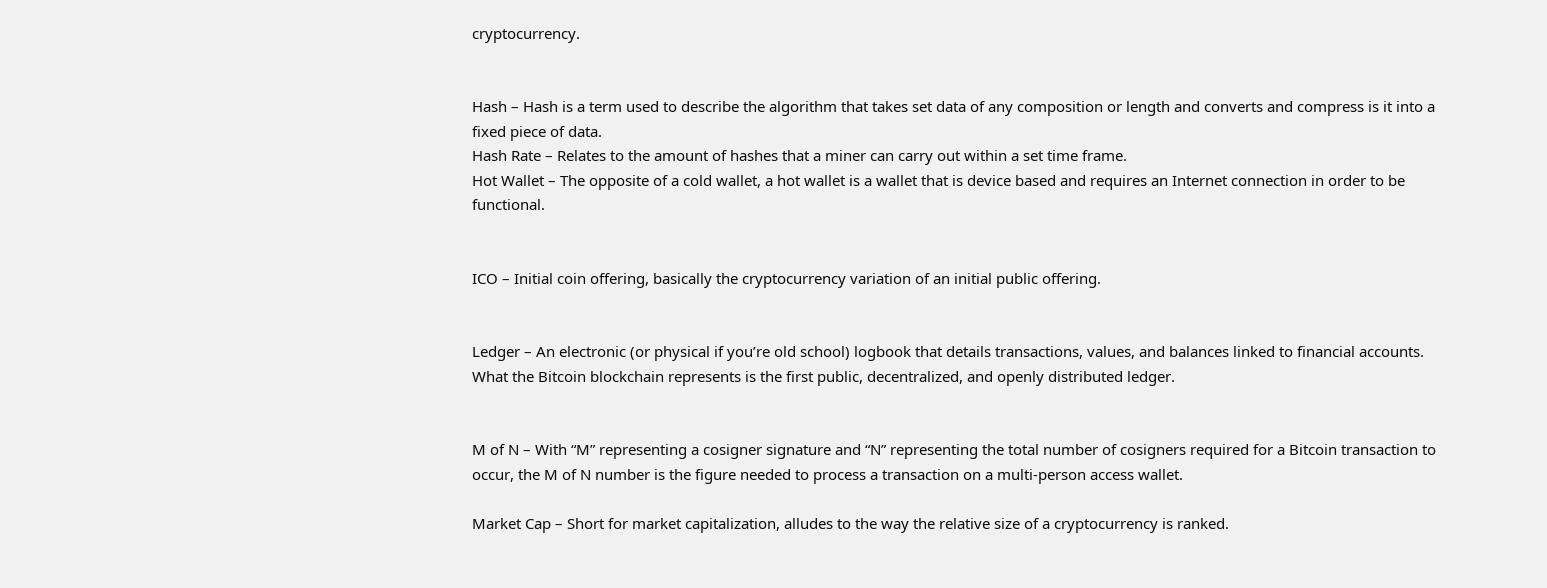cryptocurrency.


Hash – Hash is a term used to describe the algorithm that takes set data of any composition or length and converts and compress is it into a fixed piece of data.
Hash Rate – Relates to the amount of hashes that a miner can carry out within a set time frame.
Hot Wallet – The opposite of a cold wallet, a hot wallet is a wallet that is device based and requires an Internet connection in order to be functional.


ICO – Initial coin offering, basically the cryptocurrency variation of an initial public offering.


Ledger – An electronic (or physical if you’re old school) logbook that details transactions, values, and balances linked to financial accounts. What the Bitcoin blockchain represents is the first public, decentralized, and openly distributed ledger.


M of N – With “M” representing a cosigner signature and “N” representing the total number of cosigners required for a Bitcoin transaction to occur, the M of N number is the figure needed to process a transaction on a multi-person access wallet.

Market Cap – Short for market capitalization, alludes to the way the relative size of a cryptocurrency is ranked.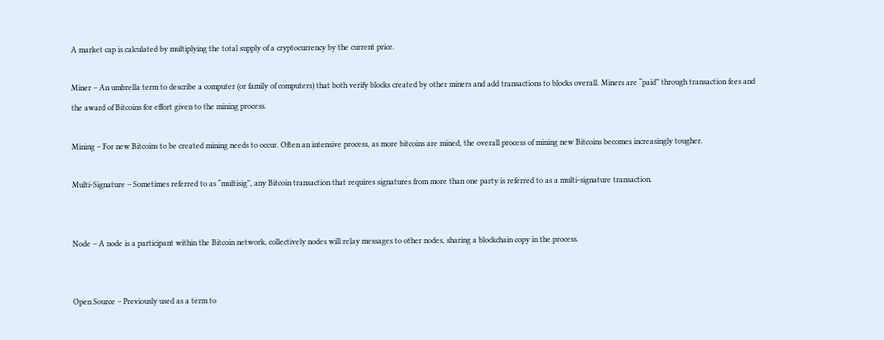A market cap is calculated by multiplying the total supply of a cryptocurrency by the current price.

Miner – An umbrella term to describe a computer (or family of computers) that both verify blocks created by other miners and add transactions to blocks overall. Miners are “paid” through transaction fees and the award of Bitcoins for effort given to the mining process.

Mining – For new Bitcoins to be created mining needs to occur. Often an intensive process, as more bitcoins are mined, the overall process of mining new Bitcoins becomes increasingly tougher.

Multi-Signature – Sometimes referred to as “multisig”, any Bitcoin transaction that requires signatures from more than one party is referred to as a multi-signature transaction.


Node – A node is a participant within the Bitcoin network, collectively nodes will relay messages to other nodes, sharing a blockchain copy in the process.


Open Source – Previously used as a term to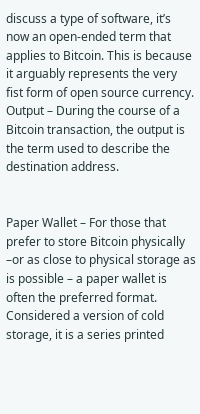discuss a type of software, it’s now an open-ended term that applies to Bitcoin. This is because it arguably represents the very fist form of open source currency.
Output – During the course of a Bitcoin transaction, the output is the term used to describe the destination address.


Paper Wallet – For those that prefer to store Bitcoin physically –or as close to physical storage as is possible – a paper wallet is often the preferred format. Considered a version of cold storage, it is a series printed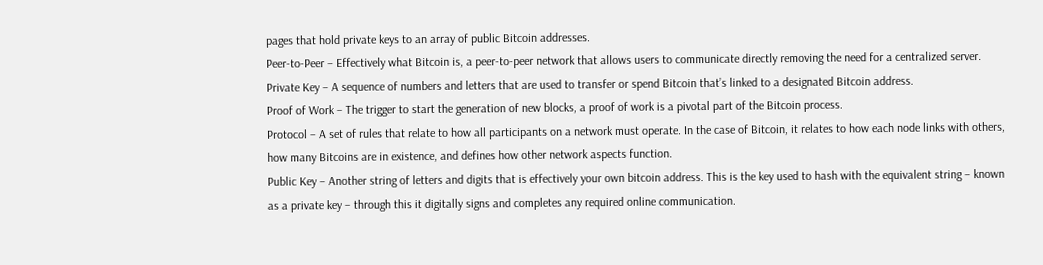pages that hold private keys to an array of public Bitcoin addresses.
Peer-to-Peer – Effectively what Bitcoin is, a peer-to-peer network that allows users to communicate directly removing the need for a centralized server.
Private Key – A sequence of numbers and letters that are used to transfer or spend Bitcoin that’s linked to a designated Bitcoin address.
Proof of Work – The trigger to start the generation of new blocks, a proof of work is a pivotal part of the Bitcoin process.
Protocol – A set of rules that relate to how all participants on a network must operate. In the case of Bitcoin, it relates to how each node links with others, how many Bitcoins are in existence, and defines how other network aspects function.
Public Key – Another string of letters and digits that is effectively your own bitcoin address. This is the key used to hash with the equivalent string – known as a private key – through this it digitally signs and completes any required online communication.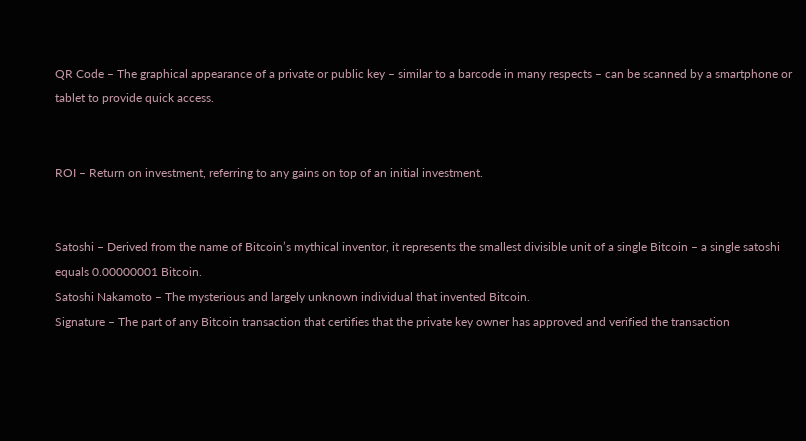QR Code – The graphical appearance of a private or public key – similar to a barcode in many respects – can be scanned by a smartphone or tablet to provide quick access.


ROI – Return on investment, referring to any gains on top of an initial investment.


Satoshi – Derived from the name of Bitcoin’s mythical inventor, it represents the smallest divisible unit of a single Bitcoin – a single satoshi equals 0.00000001 Bitcoin.
Satoshi Nakamoto – The mysterious and largely unknown individual that invented Bitcoin.
Signature – The part of any Bitcoin transaction that certifies that the private key owner has approved and verified the transaction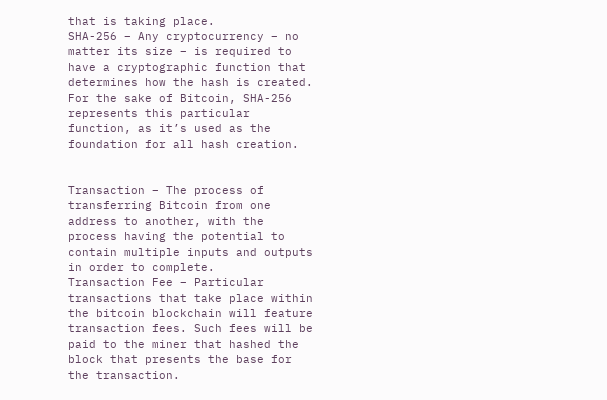that is taking place.
SHA-256 – Any cryptocurrency – no matter its size – is required to have a cryptographic function that determines how the hash is created. For the sake of Bitcoin, SHA-256 represents this particular function, as it’s used as the foundation for all hash creation.


Transaction – The process of transferring Bitcoin from one address to another, with the process having the potential to contain multiple inputs and outputs in order to complete.
Transaction Fee – Particular transactions that take place within the bitcoin blockchain will feature transaction fees. Such fees will be paid to the miner that hashed the block that presents the base for the transaction.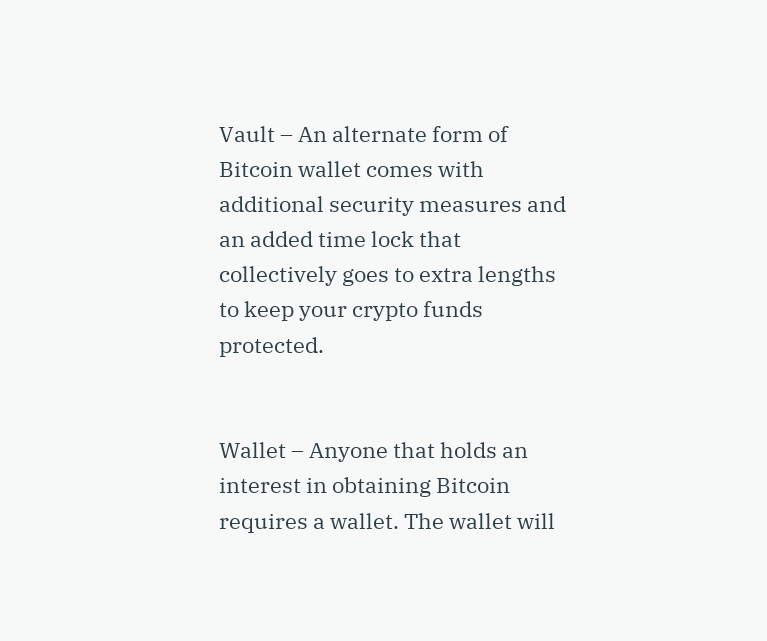Vault – An alternate form of Bitcoin wallet comes with additional security measures and an added time lock that collectively goes to extra lengths to keep your crypto funds protected.


Wallet – Anyone that holds an interest in obtaining Bitcoin requires a wallet. The wallet will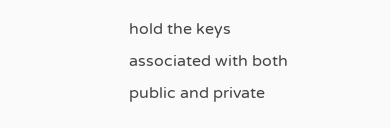hold the keys associated with both public and private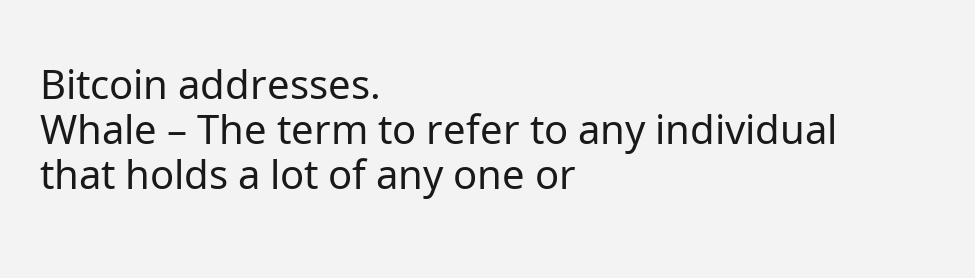Bitcoin addresses.
Whale – The term to refer to any individual that holds a lot of any one or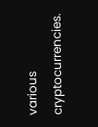various cryptocurrencies.